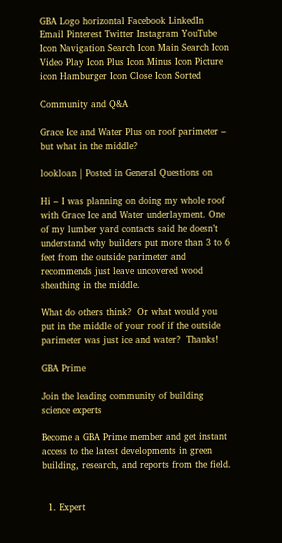GBA Logo horizontal Facebook LinkedIn Email Pinterest Twitter Instagram YouTube Icon Navigation Search Icon Main Search Icon Video Play Icon Plus Icon Minus Icon Picture icon Hamburger Icon Close Icon Sorted

Community and Q&A

Grace Ice and Water Plus on roof parimeter – but what in the middle?

lookloan | Posted in General Questions on

Hi – I was planning on doing my whole roof with Grace Ice and Water underlayment. One of my lumber yard contacts said he doesn’t understand why builders put more than 3 to 6 feet from the outside parimeter and recommends just leave uncovered wood sheathing in the middle.

What do others think?  Or what would you put in the middle of your roof if the outside parimeter was just ice and water?  Thanks!

GBA Prime

Join the leading community of building science experts

Become a GBA Prime member and get instant access to the latest developments in green building, research, and reports from the field.


  1. Expert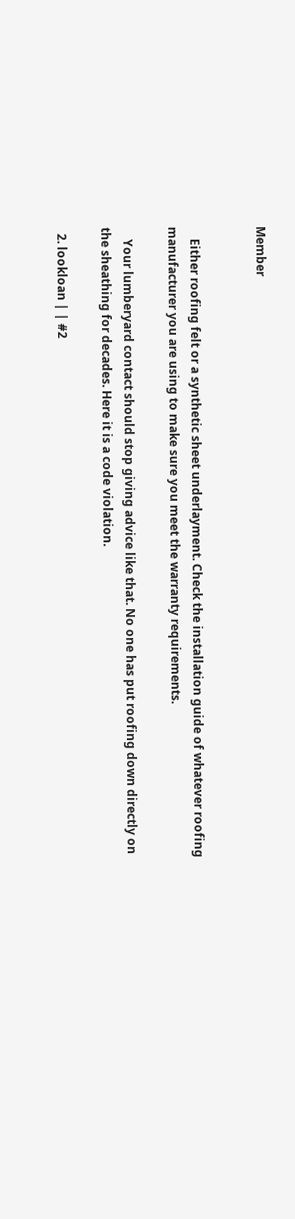Member


    Either roofing felt or a synthetic sheet underlayment. Check the installation guide of whatever roofing manufacturer you are using to make sure you meet the warranty requirements.

    Your lumberyard contact should stop giving advice like that. No one has put roofing down directly on the sheathing for decades. Here it is a code violation.

  2. lookloan | | #2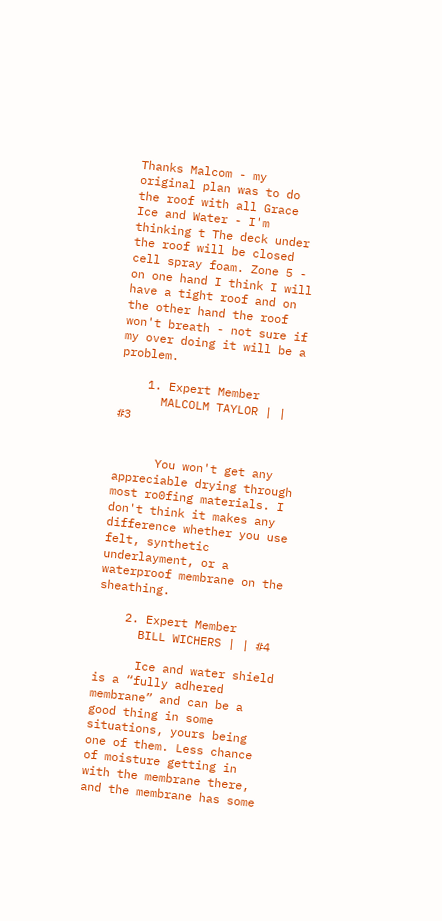Thanks Malcom - my original plan was to do the roof with all Grace Ice and Water - I'm thinking t The deck under the roof will be closed cell spray foam. Zone 5 - on one hand I think I will have a tight roof and on the other hand the roof won't breath - not sure if my over doing it will be a problem.

    1. Expert Member
      MALCOLM TAYLOR | | #3


      You won't get any appreciable drying through most ro0fing materials. I don't think it makes any difference whether you use felt, synthetic underlayment, or a waterproof membrane on the sheathing.

    2. Expert Member
      BILL WICHERS | | #4

      Ice and water shield is a “fully adhered membrane” and can be a good thing in some situations, yours being one of them. Less chance of moisture getting in with the membrane there, and the membrane has some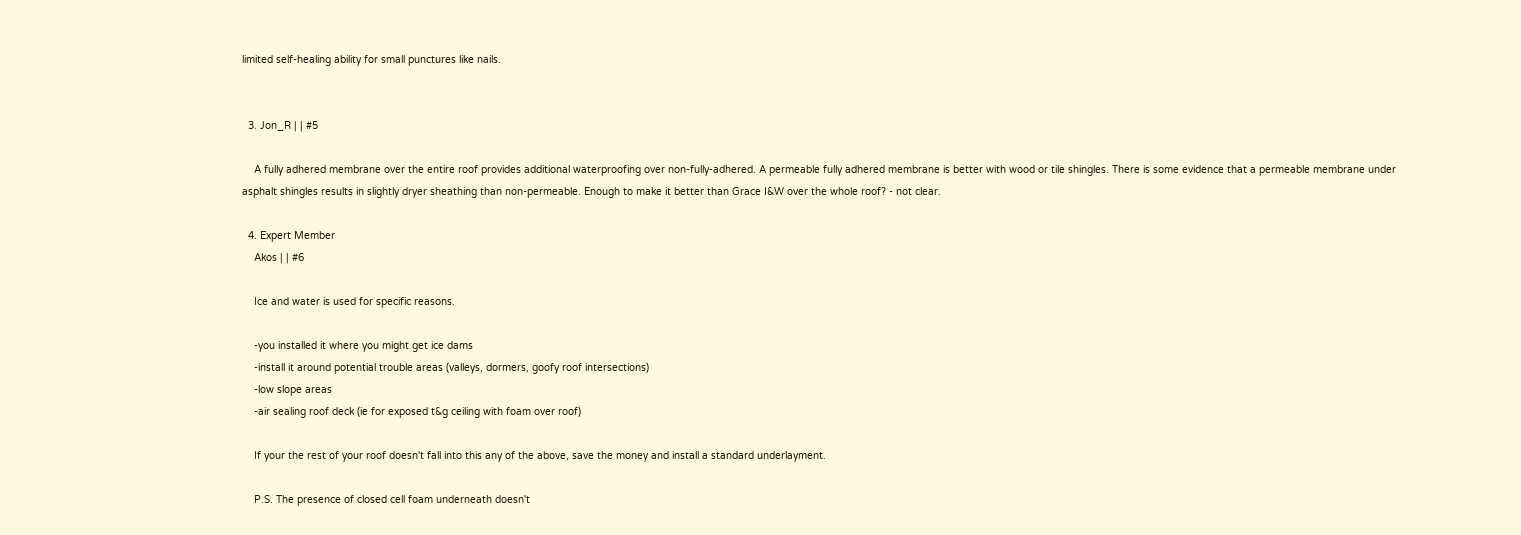limited self-healing ability for small punctures like nails.


  3. Jon_R | | #5

    A fully adhered membrane over the entire roof provides additional waterproofing over non-fully-adhered. A permeable fully adhered membrane is better with wood or tile shingles. There is some evidence that a permeable membrane under asphalt shingles results in slightly dryer sheathing than non-permeable. Enough to make it better than Grace I&W over the whole roof? - not clear.

  4. Expert Member
    Akos | | #6

    Ice and water is used for specific reasons.

    -you installed it where you might get ice dams
    -install it around potential trouble areas (valleys, dormers, goofy roof intersections)
    -low slope areas
    -air sealing roof deck (ie for exposed t&g ceiling with foam over roof)

    If your the rest of your roof doesn't fall into this any of the above, save the money and install a standard underlayment.

    P.S. The presence of closed cell foam underneath doesn't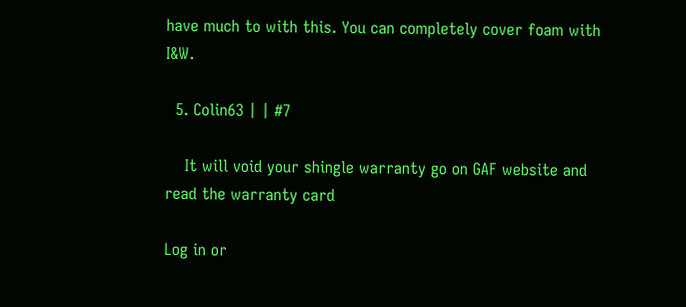have much to with this. You can completely cover foam with I&W.

  5. Colin63 | | #7

    It will void your shingle warranty go on GAF website and read the warranty card

Log in or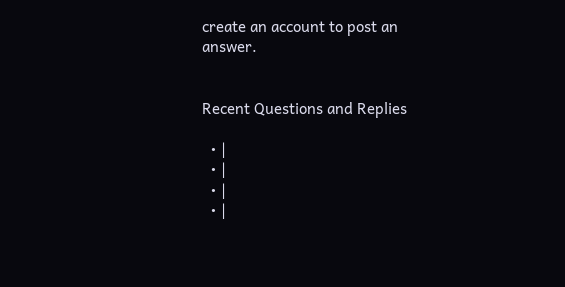create an account to post an answer.


Recent Questions and Replies

  • |
  • |
  • |
  • |